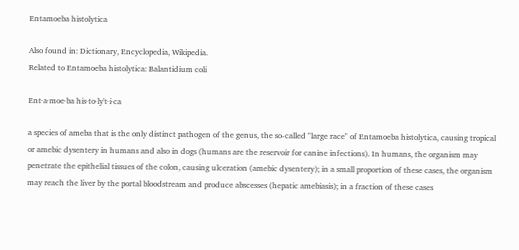Entamoeba histolytica

Also found in: Dictionary, Encyclopedia, Wikipedia.
Related to Entamoeba histolytica: Balantidium coli

Ent·a·moe·ba his·to·ly't·i·ca

a species of ameba that is the only distinct pathogen of the genus, the so-called "large race" of Entamoeba histolytica, causing tropical or amebic dysentery in humans and also in dogs (humans are the reservoir for canine infections). In humans, the organism may penetrate the epithelial tissues of the colon, causing ulceration (amebic dysentery); in a small proportion of these cases, the organism may reach the liver by the portal bloodstream and produce abscesses (hepatic amebiasis); in a fraction of these cases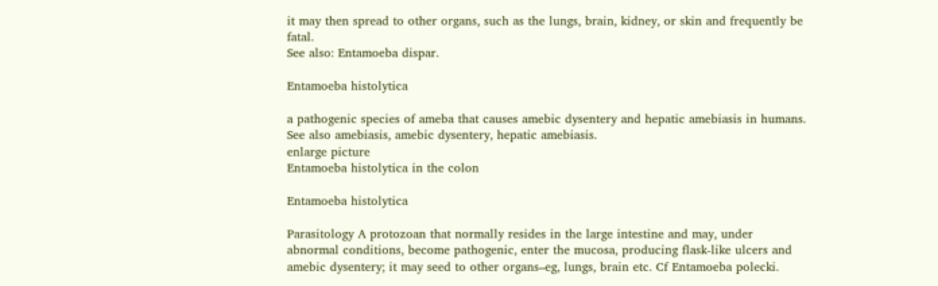it may then spread to other organs, such as the lungs, brain, kidney, or skin and frequently be fatal.
See also: Entamoeba dispar.

Entamoeba histolytica

a pathogenic species of ameba that causes amebic dysentery and hepatic amebiasis in humans. See also amebiasis, amebic dysentery, hepatic amebiasis.
enlarge picture
Entamoeba histolytica in the colon

Entamoeba histolytica

Parasitology A protozoan that normally resides in the large intestine and may, under abnormal conditions, become pathogenic, enter the mucosa, producing flask-like ulcers and amebic dysentery; it may seed to other organs–eg, lungs, brain etc. Cf Entamoeba polecki.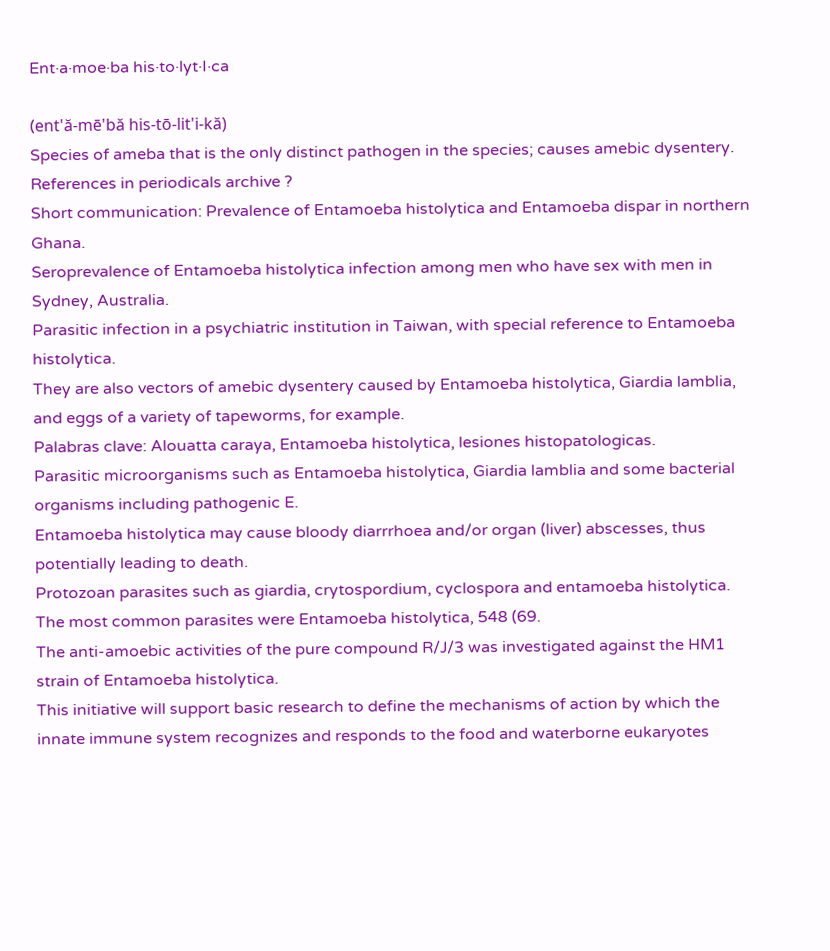Ent·a·moe·ba his·to·lyt·I·ca

(ent'ă-mē'bă his-tō-lit'i-kă)
Species of ameba that is the only distinct pathogen in the species; causes amebic dysentery.
References in periodicals archive ?
Short communication: Prevalence of Entamoeba histolytica and Entamoeba dispar in northern Ghana.
Seroprevalence of Entamoeba histolytica infection among men who have sex with men in Sydney, Australia.
Parasitic infection in a psychiatric institution in Taiwan, with special reference to Entamoeba histolytica.
They are also vectors of amebic dysentery caused by Entamoeba histolytica, Giardia lamblia, and eggs of a variety of tapeworms, for example.
Palabras clave: Alouatta caraya, Entamoeba histolytica, lesiones histopatologicas.
Parasitic microorganisms such as Entamoeba histolytica, Giardia lamblia and some bacterial organisms including pathogenic E.
Entamoeba histolytica may cause bloody diarrrhoea and/or organ (liver) abscesses, thus potentially leading to death.
Protozoan parasites such as giardia, crytospordium, cyclospora and entamoeba histolytica.
The most common parasites were Entamoeba histolytica, 548 (69.
The anti-amoebic activities of the pure compound R/J/3 was investigated against the HM1 strain of Entamoeba histolytica.
This initiative will support basic research to define the mechanisms of action by which the innate immune system recognizes and responds to the food and waterborne eukaryotes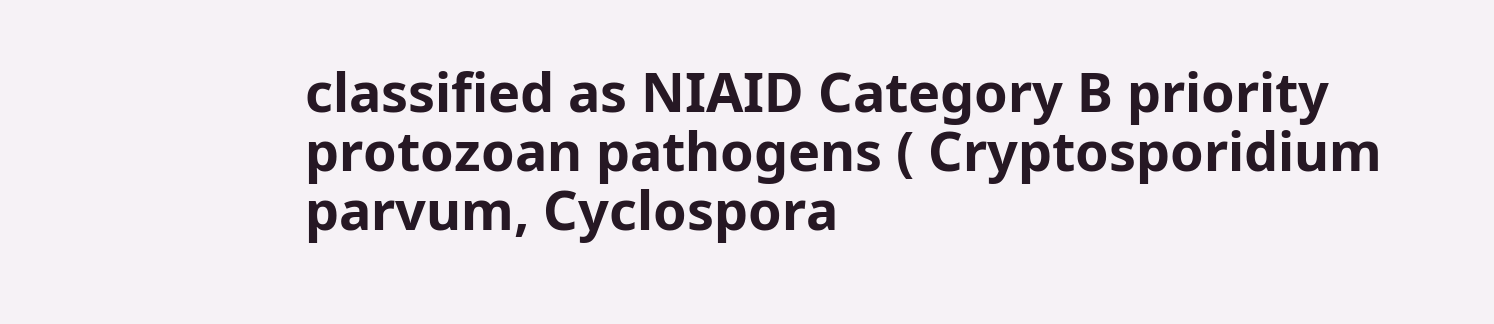classified as NIAID Category B priority protozoan pathogens ( Cryptosporidium parvum, Cyclospora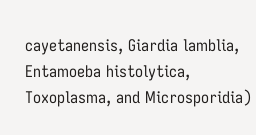cayetanensis, Giardia lamblia, Entamoeba histolytica, Toxoplasma, and Microsporidia)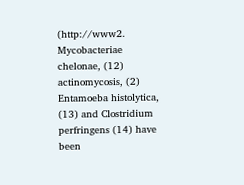(http://www2.
Mycobacteriae chelonae, (12) actinomycosis, (2) Entamoeba histolytica, (13) and Clostridium perfringens (14) have been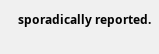sporadically reported.